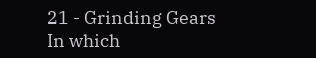21 - Grinding Gears
In which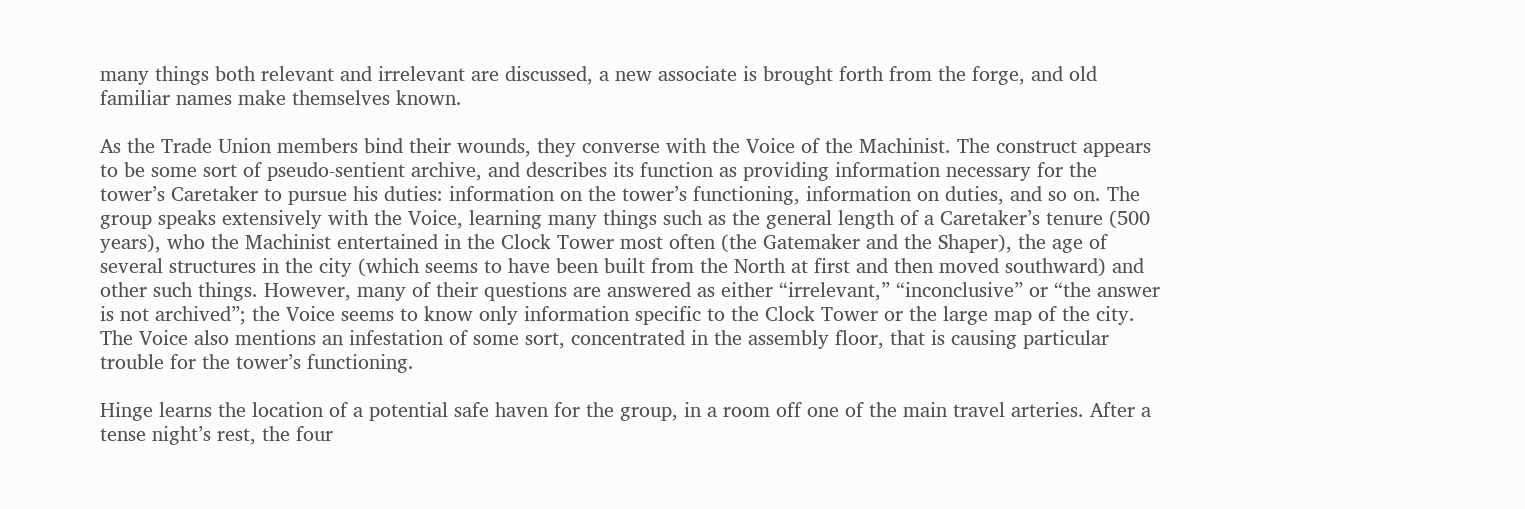many things both relevant and irrelevant are discussed, a new associate is brought forth from the forge, and old familiar names make themselves known.

As the Trade Union members bind their wounds, they converse with the Voice of the Machinist. The construct appears to be some sort of pseudo-sentient archive, and describes its function as providing information necessary for the tower’s Caretaker to pursue his duties: information on the tower’s functioning, information on duties, and so on. The group speaks extensively with the Voice, learning many things such as the general length of a Caretaker’s tenure (500 years), who the Machinist entertained in the Clock Tower most often (the Gatemaker and the Shaper), the age of several structures in the city (which seems to have been built from the North at first and then moved southward) and other such things. However, many of their questions are answered as either “irrelevant,” “inconclusive” or “the answer is not archived”; the Voice seems to know only information specific to the Clock Tower or the large map of the city. The Voice also mentions an infestation of some sort, concentrated in the assembly floor, that is causing particular trouble for the tower’s functioning.

Hinge learns the location of a potential safe haven for the group, in a room off one of the main travel arteries. After a tense night’s rest, the four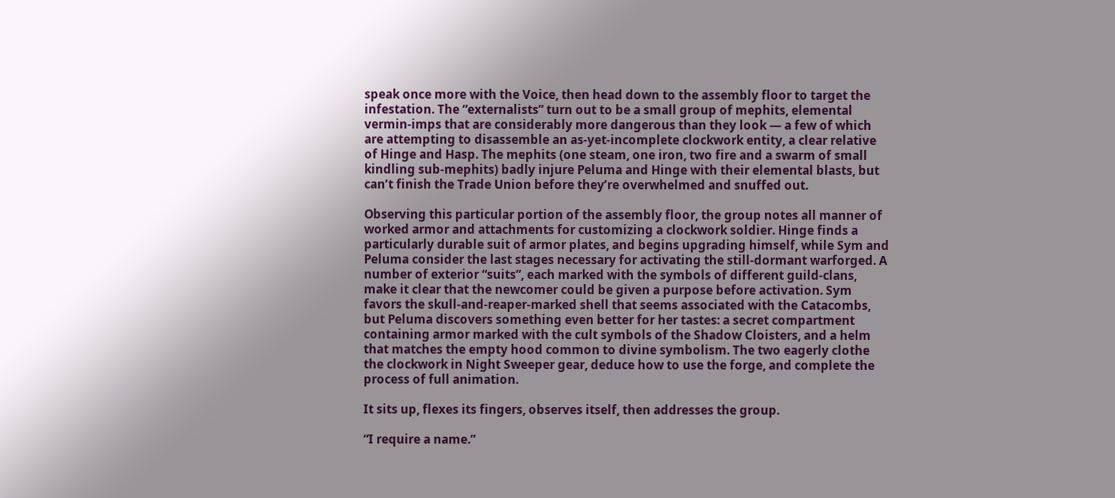speak once more with the Voice, then head down to the assembly floor to target the infestation. The “externalists” turn out to be a small group of mephits, elemental vermin-imps that are considerably more dangerous than they look — a few of which are attempting to disassemble an as-yet-incomplete clockwork entity, a clear relative of Hinge and Hasp. The mephits (one steam, one iron, two fire and a swarm of small kindling sub-mephits) badly injure Peluma and Hinge with their elemental blasts, but can’t finish the Trade Union before they’re overwhelmed and snuffed out.

Observing this particular portion of the assembly floor, the group notes all manner of worked armor and attachments for customizing a clockwork soldier. Hinge finds a particularly durable suit of armor plates, and begins upgrading himself, while Sym and Peluma consider the last stages necessary for activating the still-dormant warforged. A number of exterior “suits”, each marked with the symbols of different guild-clans, make it clear that the newcomer could be given a purpose before activation. Sym favors the skull-and-reaper-marked shell that seems associated with the Catacombs, but Peluma discovers something even better for her tastes: a secret compartment containing armor marked with the cult symbols of the Shadow Cloisters, and a helm that matches the empty hood common to divine symbolism. The two eagerly clothe the clockwork in Night Sweeper gear, deduce how to use the forge, and complete the process of full animation.

It sits up, flexes its fingers, observes itself, then addresses the group.

“I require a name.”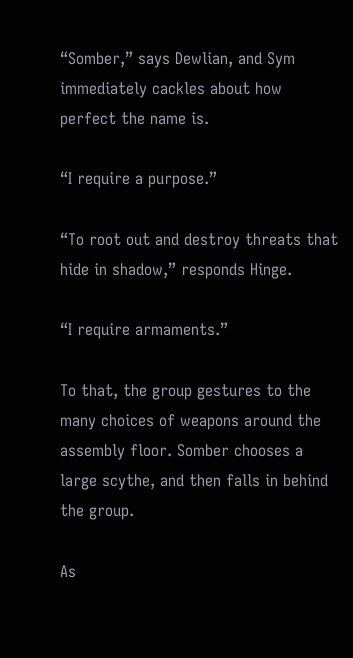“Somber,” says Dewlian, and Sym immediately cackles about how perfect the name is.

“I require a purpose.”

“To root out and destroy threats that hide in shadow,” responds Hinge.

“I require armaments.”

To that, the group gestures to the many choices of weapons around the assembly floor. Somber chooses a large scythe, and then falls in behind the group.

As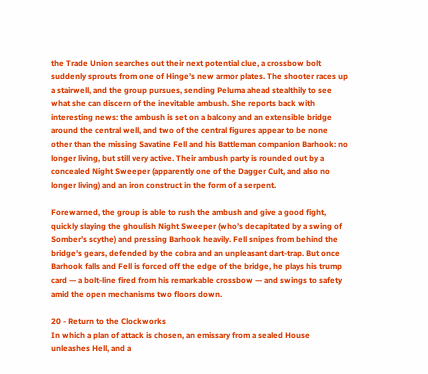the Trade Union searches out their next potential clue, a crossbow bolt suddenly sprouts from one of Hinge’s new armor plates. The shooter races up a stairwell, and the group pursues, sending Peluma ahead stealthily to see what she can discern of the inevitable ambush. She reports back with interesting news: the ambush is set on a balcony and an extensible bridge around the central well, and two of the central figures appear to be none other than the missing Savatine Fell and his Battleman companion Barhook: no longer living, but still very active. Their ambush party is rounded out by a concealed Night Sweeper (apparently one of the Dagger Cult, and also no longer living) and an iron construct in the form of a serpent.

Forewarned, the group is able to rush the ambush and give a good fight, quickly slaying the ghoulish Night Sweeper (who’s decapitated by a swing of Somber’s scythe) and pressing Barhook heavily. Fell snipes from behind the bridge’s gears, defended by the cobra and an unpleasant dart-trap. But once Barhook falls and Fell is forced off the edge of the bridge, he plays his trump card — a bolt-line fired from his remarkable crossbow — and swings to safety amid the open mechanisms two floors down.

20 - Return to the Clockworks
In which a plan of attack is chosen, an emissary from a sealed House unleashes Hell, and a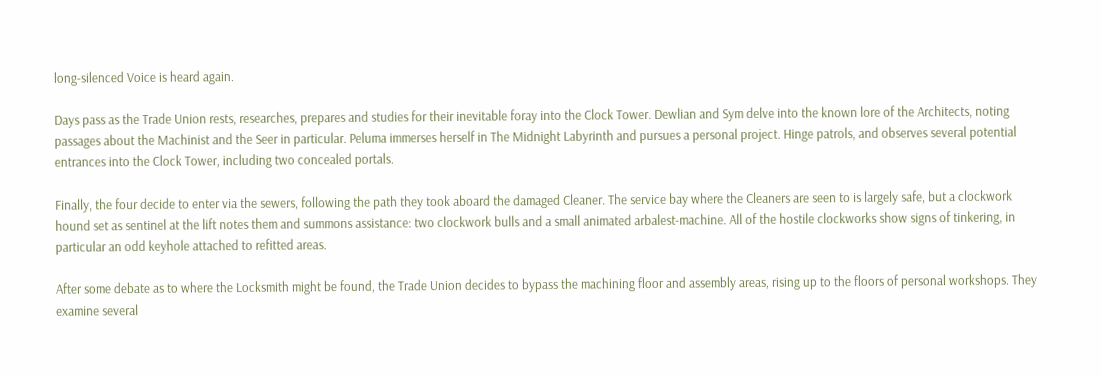long-silenced Voice is heard again.

Days pass as the Trade Union rests, researches, prepares and studies for their inevitable foray into the Clock Tower. Dewlian and Sym delve into the known lore of the Architects, noting passages about the Machinist and the Seer in particular. Peluma immerses herself in The Midnight Labyrinth and pursues a personal project. Hinge patrols, and observes several potential entrances into the Clock Tower, including two concealed portals.

Finally, the four decide to enter via the sewers, following the path they took aboard the damaged Cleaner. The service bay where the Cleaners are seen to is largely safe, but a clockwork hound set as sentinel at the lift notes them and summons assistance: two clockwork bulls and a small animated arbalest-machine. All of the hostile clockworks show signs of tinkering, in particular an odd keyhole attached to refitted areas.

After some debate as to where the Locksmith might be found, the Trade Union decides to bypass the machining floor and assembly areas, rising up to the floors of personal workshops. They examine several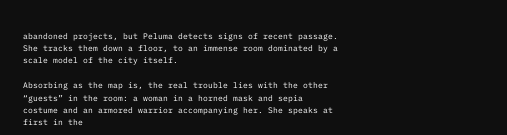abandoned projects, but Peluma detects signs of recent passage. She tracks them down a floor, to an immense room dominated by a scale model of the city itself.

Absorbing as the map is, the real trouble lies with the other “guests” in the room: a woman in a horned mask and sepia costume and an armored warrior accompanying her. She speaks at first in the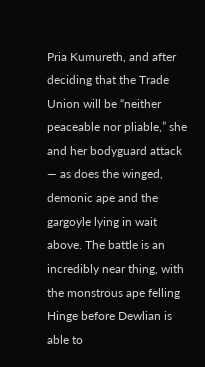Pria Kumureth, and after deciding that the Trade Union will be “neither peaceable nor pliable,” she and her bodyguard attack — as does the winged, demonic ape and the gargoyle lying in wait above. The battle is an incredibly near thing, with the monstrous ape felling Hinge before Dewlian is able to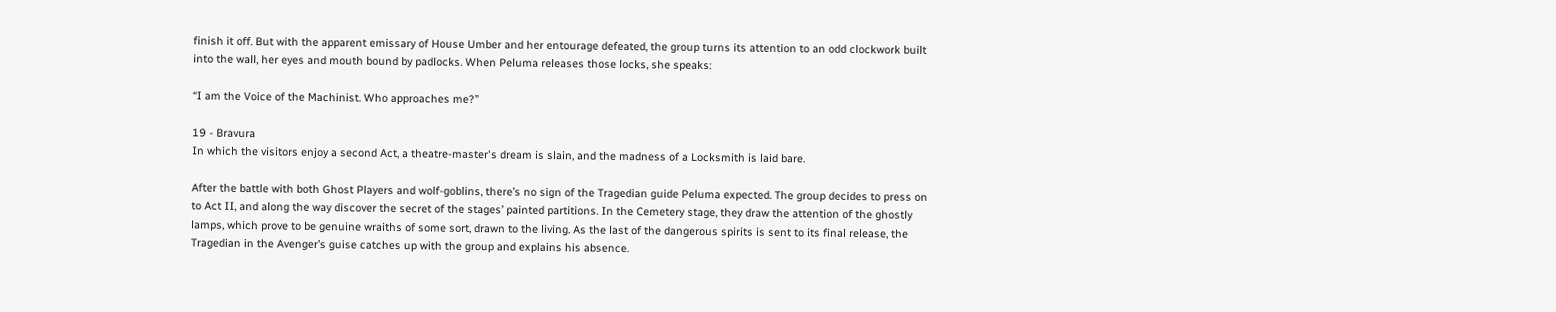finish it off. But with the apparent emissary of House Umber and her entourage defeated, the group turns its attention to an odd clockwork built into the wall, her eyes and mouth bound by padlocks. When Peluma releases those locks, she speaks:

“I am the Voice of the Machinist. Who approaches me?”

19 - Bravura
In which the visitors enjoy a second Act, a theatre-master's dream is slain, and the madness of a Locksmith is laid bare.

After the battle with both Ghost Players and wolf-goblins, there’s no sign of the Tragedian guide Peluma expected. The group decides to press on to Act II, and along the way discover the secret of the stages’ painted partitions. In the Cemetery stage, they draw the attention of the ghostly lamps, which prove to be genuine wraiths of some sort, drawn to the living. As the last of the dangerous spirits is sent to its final release, the Tragedian in the Avenger’s guise catches up with the group and explains his absence.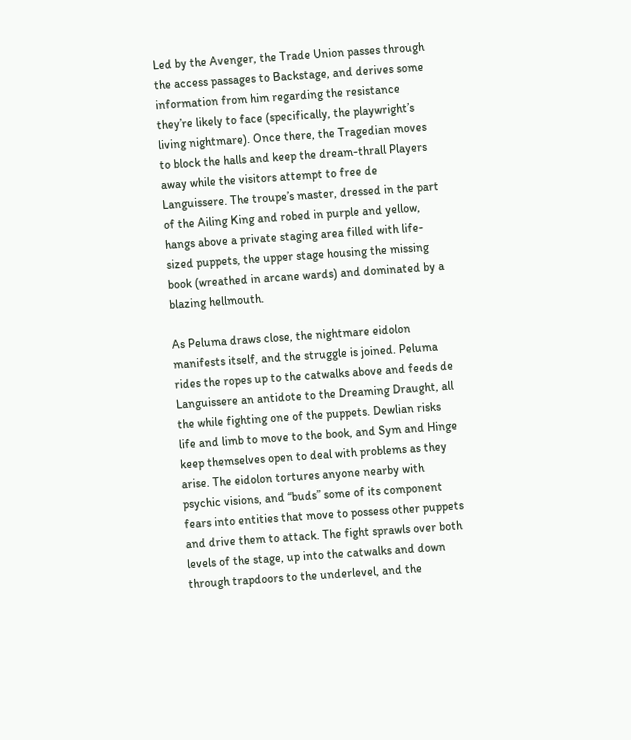Led by the Avenger, the Trade Union passes through the access passages to Backstage, and derives some information from him regarding the resistance they’re likely to face (specifically, the playwright’s living nightmare). Once there, the Tragedian moves to block the halls and keep the dream-thrall Players away while the visitors attempt to free de Languissere. The troupe’s master, dressed in the part of the Ailing King and robed in purple and yellow, hangs above a private staging area filled with life-sized puppets, the upper stage housing the missing book (wreathed in arcane wards) and dominated by a blazing hellmouth.

As Peluma draws close, the nightmare eidolon manifests itself, and the struggle is joined. Peluma rides the ropes up to the catwalks above and feeds de Languissere an antidote to the Dreaming Draught, all the while fighting one of the puppets. Dewlian risks life and limb to move to the book, and Sym and Hinge keep themselves open to deal with problems as they arise. The eidolon tortures anyone nearby with psychic visions, and “buds” some of its component fears into entities that move to possess other puppets and drive them to attack. The fight sprawls over both levels of the stage, up into the catwalks and down through trapdoors to the underlevel, and the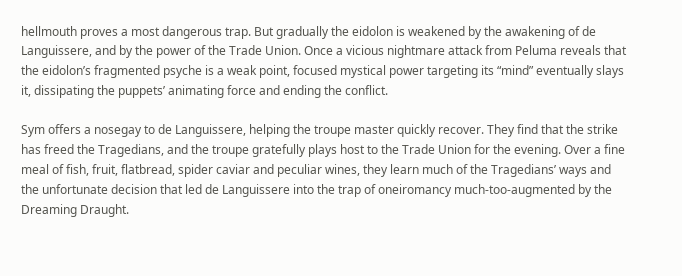hellmouth proves a most dangerous trap. But gradually the eidolon is weakened by the awakening of de Languissere, and by the power of the Trade Union. Once a vicious nightmare attack from Peluma reveals that the eidolon’s fragmented psyche is a weak point, focused mystical power targeting its “mind” eventually slays it, dissipating the puppets’ animating force and ending the conflict.

Sym offers a nosegay to de Languissere, helping the troupe master quickly recover. They find that the strike has freed the Tragedians, and the troupe gratefully plays host to the Trade Union for the evening. Over a fine meal of fish, fruit, flatbread, spider caviar and peculiar wines, they learn much of the Tragedians’ ways and the unfortunate decision that led de Languissere into the trap of oneiromancy much-too-augmented by the Dreaming Draught.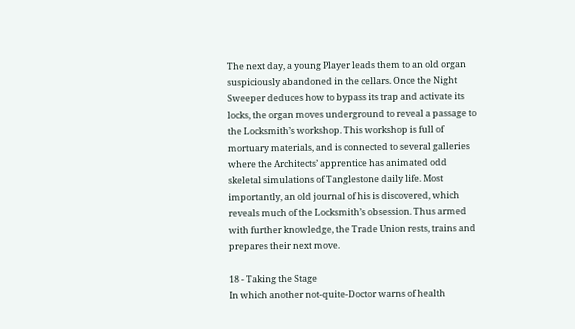The next day, a young Player leads them to an old organ suspiciously abandoned in the cellars. Once the Night Sweeper deduces how to bypass its trap and activate its locks, the organ moves underground to reveal a passage to the Locksmith’s workshop. This workshop is full of mortuary materials, and is connected to several galleries where the Architects’ apprentice has animated odd skeletal simulations of Tanglestone daily life. Most importantly, an old journal of his is discovered, which reveals much of the Locksmith’s obsession. Thus armed with further knowledge, the Trade Union rests, trains and prepares their next move.

18 - Taking the Stage
In which another not-quite-Doctor warns of health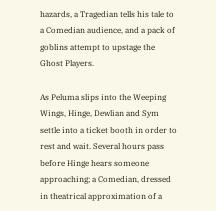hazards, a Tragedian tells his tale to a Comedian audience, and a pack of goblins attempt to upstage the Ghost Players.

As Peluma slips into the Weeping Wings, Hinge, Dewlian and Sym settle into a ticket booth in order to rest and wait. Several hours pass before Hinge hears someone approaching; a Comedian, dressed in theatrical approximation of a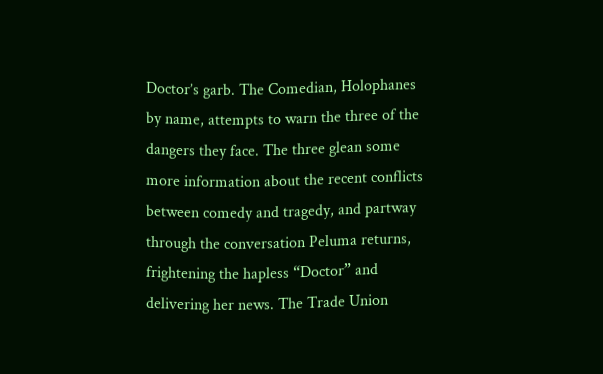Doctor’s garb. The Comedian, Holophanes by name, attempts to warn the three of the dangers they face. The three glean some more information about the recent conflicts between comedy and tragedy, and partway through the conversation Peluma returns, frightening the hapless “Doctor” and delivering her news. The Trade Union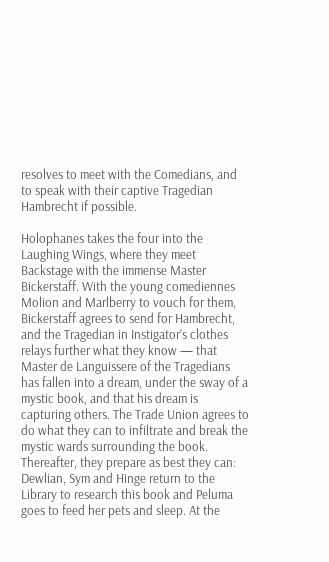resolves to meet with the Comedians, and to speak with their captive Tragedian Hambrecht if possible.

Holophanes takes the four into the Laughing Wings, where they meet Backstage with the immense Master Bickerstaff. With the young comediennes Molion and Marlberry to vouch for them, Bickerstaff agrees to send for Hambrecht, and the Tragedian in Instigator’s clothes relays further what they know — that Master de Languissere of the Tragedians has fallen into a dream, under the sway of a mystic book, and that his dream is capturing others. The Trade Union agrees to do what they can to infiltrate and break the mystic wards surrounding the book. Thereafter, they prepare as best they can: Dewlian, Sym and Hinge return to the Library to research this book and Peluma goes to feed her pets and sleep. At the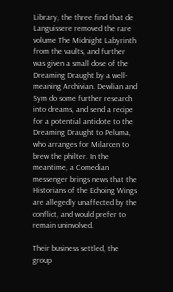Library, the three find that de Languissere removed the rare volume The Midnight Labyrinth from the vaults, and further was given a small dose of the Dreaming Draught by a well-meaning Archivian. Dewlian and Sym do some further research into dreams, and send a recipe for a potential antidote to the Dreaming Draught to Peluma, who arranges for Milarcen to brew the philter. In the meantime, a Comedian messenger brings news that the Historians of the Echoing Wings are allegedly unaffected by the conflict, and would prefer to remain uninvolved.

Their business settled, the group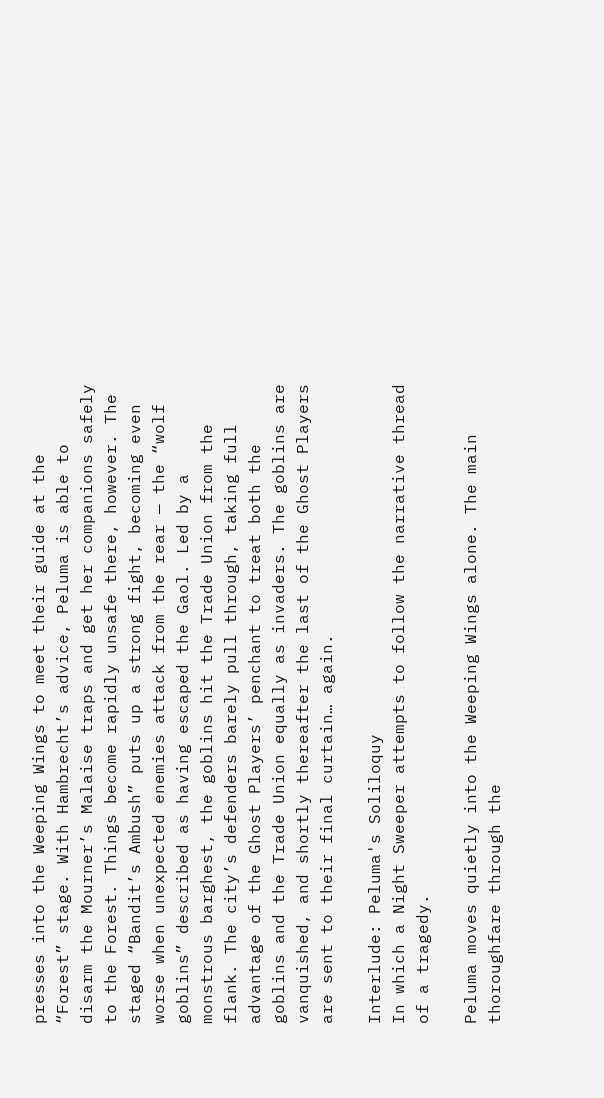presses into the Weeping Wings to meet their guide at the “Forest” stage. With Hambrecht’s advice, Peluma is able to disarm the Mourner’s Malaise traps and get her companions safely to the Forest. Things become rapidly unsafe there, however. The staged “Bandit’s Ambush” puts up a strong fight, becoming even worse when unexpected enemies attack from the rear — the “wolf goblins” described as having escaped the Gaol. Led by a monstrous barghest, the goblins hit the Trade Union from the flank. The city’s defenders barely pull through, taking full advantage of the Ghost Players’ penchant to treat both the goblins and the Trade Union equally as invaders. The goblins are vanquished, and shortly thereafter the last of the Ghost Players are sent to their final curtain… again.

Interlude: Peluma's Soliloquy
In which a Night Sweeper attempts to follow the narrative thread of a tragedy.

Peluma moves quietly into the Weeping Wings alone. The main thoroughfare through the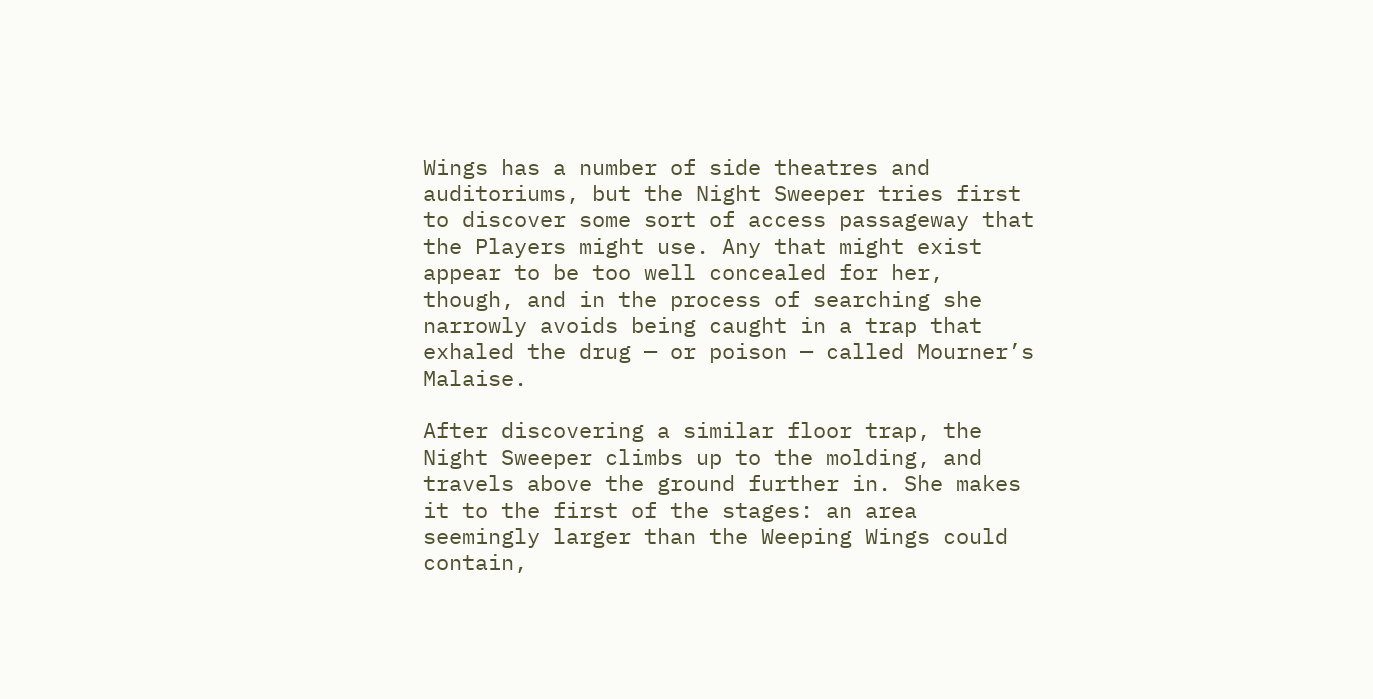Wings has a number of side theatres and auditoriums, but the Night Sweeper tries first to discover some sort of access passageway that the Players might use. Any that might exist appear to be too well concealed for her, though, and in the process of searching she narrowly avoids being caught in a trap that exhaled the drug — or poison — called Mourner’s Malaise.

After discovering a similar floor trap, the Night Sweeper climbs up to the molding, and travels above the ground further in. She makes it to the first of the stages: an area seemingly larger than the Weeping Wings could contain,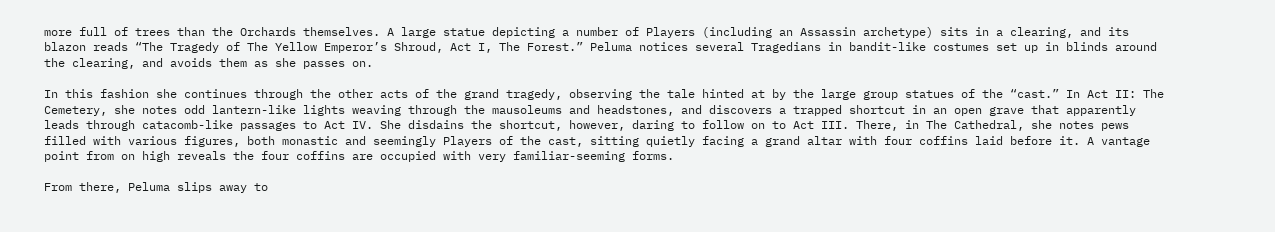more full of trees than the Orchards themselves. A large statue depicting a number of Players (including an Assassin archetype) sits in a clearing, and its blazon reads “The Tragedy of The Yellow Emperor’s Shroud, Act I, The Forest.” Peluma notices several Tragedians in bandit-like costumes set up in blinds around the clearing, and avoids them as she passes on.

In this fashion she continues through the other acts of the grand tragedy, observing the tale hinted at by the large group statues of the “cast.” In Act II: The Cemetery, she notes odd lantern-like lights weaving through the mausoleums and headstones, and discovers a trapped shortcut in an open grave that apparently leads through catacomb-like passages to Act IV. She disdains the shortcut, however, daring to follow on to Act III. There, in The Cathedral, she notes pews filled with various figures, both monastic and seemingly Players of the cast, sitting quietly facing a grand altar with four coffins laid before it. A vantage point from on high reveals the four coffins are occupied with very familiar-seeming forms.

From there, Peluma slips away to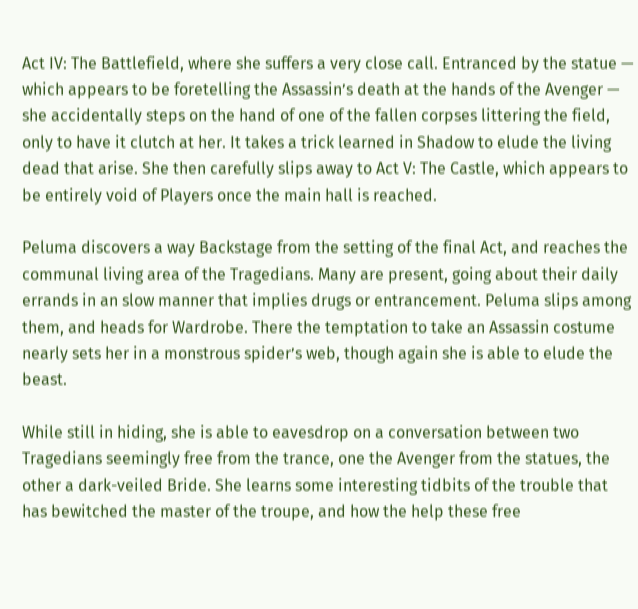Act IV: The Battlefield, where she suffers a very close call. Entranced by the statue — which appears to be foretelling the Assassin’s death at the hands of the Avenger — she accidentally steps on the hand of one of the fallen corpses littering the field, only to have it clutch at her. It takes a trick learned in Shadow to elude the living dead that arise. She then carefully slips away to Act V: The Castle, which appears to be entirely void of Players once the main hall is reached.

Peluma discovers a way Backstage from the setting of the final Act, and reaches the communal living area of the Tragedians. Many are present, going about their daily errands in an slow manner that implies drugs or entrancement. Peluma slips among them, and heads for Wardrobe. There the temptation to take an Assassin costume nearly sets her in a monstrous spider’s web, though again she is able to elude the beast.

While still in hiding, she is able to eavesdrop on a conversation between two Tragedians seemingly free from the trance, one the Avenger from the statues, the other a dark-veiled Bride. She learns some interesting tidbits of the trouble that has bewitched the master of the troupe, and how the help these free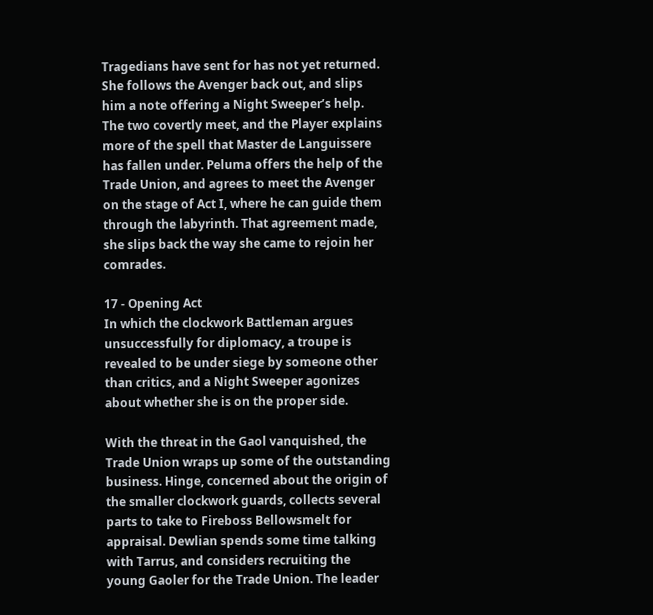Tragedians have sent for has not yet returned. She follows the Avenger back out, and slips him a note offering a Night Sweeper’s help. The two covertly meet, and the Player explains more of the spell that Master de Languissere has fallen under. Peluma offers the help of the Trade Union, and agrees to meet the Avenger on the stage of Act I, where he can guide them through the labyrinth. That agreement made, she slips back the way she came to rejoin her comrades.

17 - Opening Act
In which the clockwork Battleman argues unsuccessfully for diplomacy, a troupe is revealed to be under siege by someone other than critics, and a Night Sweeper agonizes about whether she is on the proper side.

With the threat in the Gaol vanquished, the Trade Union wraps up some of the outstanding business. Hinge, concerned about the origin of the smaller clockwork guards, collects several parts to take to Fireboss Bellowsmelt for appraisal. Dewlian spends some time talking with Tarrus, and considers recruiting the young Gaoler for the Trade Union. The leader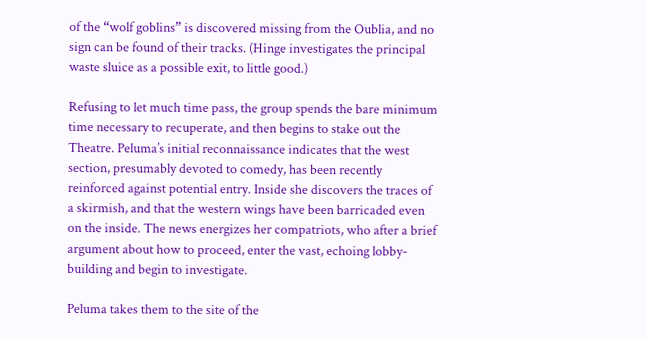of the “wolf goblins” is discovered missing from the Oublia, and no sign can be found of their tracks. (Hinge investigates the principal waste sluice as a possible exit, to little good.)

Refusing to let much time pass, the group spends the bare minimum time necessary to recuperate, and then begins to stake out the Theatre. Peluma’s initial reconnaissance indicates that the west section, presumably devoted to comedy, has been recently reinforced against potential entry. Inside she discovers the traces of a skirmish, and that the western wings have been barricaded even on the inside. The news energizes her compatriots, who after a brief argument about how to proceed, enter the vast, echoing lobby-building and begin to investigate.

Peluma takes them to the site of the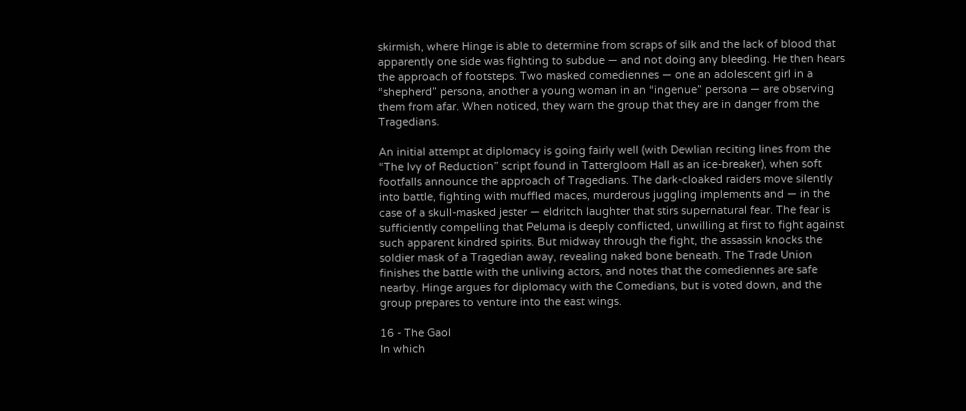skirmish, where Hinge is able to determine from scraps of silk and the lack of blood that apparently one side was fighting to subdue — and not doing any bleeding. He then hears the approach of footsteps. Two masked comediennes — one an adolescent girl in a “shepherd” persona, another a young woman in an “ingenue” persona — are observing them from afar. When noticed, they warn the group that they are in danger from the Tragedians.

An initial attempt at diplomacy is going fairly well (with Dewlian reciting lines from the “The Ivy of Reduction” script found in Tattergloom Hall as an ice-breaker), when soft footfalls announce the approach of Tragedians. The dark-cloaked raiders move silently into battle, fighting with muffled maces, murderous juggling implements and — in the case of a skull-masked jester — eldritch laughter that stirs supernatural fear. The fear is sufficiently compelling that Peluma is deeply conflicted, unwilling at first to fight against such apparent kindred spirits. But midway through the fight, the assassin knocks the soldier mask of a Tragedian away, revealing naked bone beneath. The Trade Union finishes the battle with the unliving actors, and notes that the comediennes are safe nearby. Hinge argues for diplomacy with the Comedians, but is voted down, and the group prepares to venture into the east wings.

16 - The Gaol
In which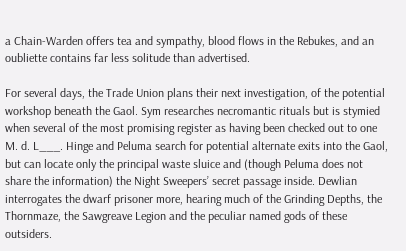a Chain-Warden offers tea and sympathy, blood flows in the Rebukes, and an oubliette contains far less solitude than advertised.

For several days, the Trade Union plans their next investigation, of the potential workshop beneath the Gaol. Sym researches necromantic rituals but is stymied when several of the most promising register as having been checked out to one M. d. L___. Hinge and Peluma search for potential alternate exits into the Gaol, but can locate only the principal waste sluice and (though Peluma does not share the information) the Night Sweepers’ secret passage inside. Dewlian interrogates the dwarf prisoner more, hearing much of the Grinding Depths, the Thornmaze, the Sawgreave Legion and the peculiar named gods of these outsiders.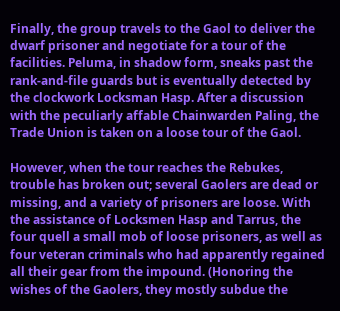Finally, the group travels to the Gaol to deliver the dwarf prisoner and negotiate for a tour of the facilities. Peluma, in shadow form, sneaks past the rank-and-file guards but is eventually detected by the clockwork Locksman Hasp. After a discussion with the peculiarly affable Chainwarden Paling, the Trade Union is taken on a loose tour of the Gaol.

However, when the tour reaches the Rebukes, trouble has broken out; several Gaolers are dead or missing, and a variety of prisoners are loose. With the assistance of Locksmen Hasp and Tarrus, the four quell a small mob of loose prisoners, as well as four veteran criminals who had apparently regained all their gear from the impound. (Honoring the wishes of the Gaolers, they mostly subdue the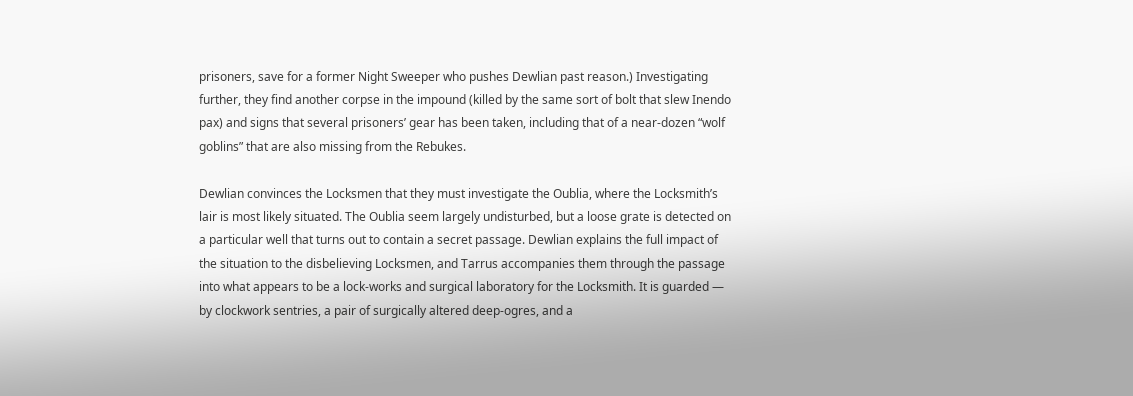prisoners, save for a former Night Sweeper who pushes Dewlian past reason.) Investigating further, they find another corpse in the impound (killed by the same sort of bolt that slew Inendo pax) and signs that several prisoners’ gear has been taken, including that of a near-dozen “wolf goblins” that are also missing from the Rebukes.

Dewlian convinces the Locksmen that they must investigate the Oublia, where the Locksmith’s lair is most likely situated. The Oublia seem largely undisturbed, but a loose grate is detected on a particular well that turns out to contain a secret passage. Dewlian explains the full impact of the situation to the disbelieving Locksmen, and Tarrus accompanies them through the passage into what appears to be a lock-works and surgical laboratory for the Locksmith. It is guarded — by clockwork sentries, a pair of surgically altered deep-ogres, and a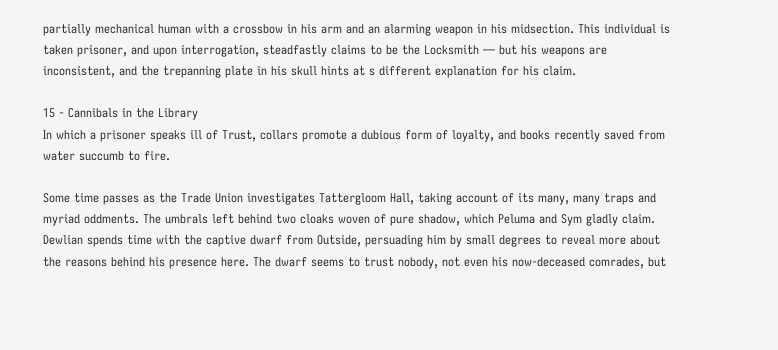partially mechanical human with a crossbow in his arm and an alarming weapon in his midsection. This individual is taken prisoner, and upon interrogation, steadfastly claims to be the Locksmith — but his weapons are inconsistent, and the trepanning plate in his skull hints at s different explanation for his claim.

15 - Cannibals in the Library
In which a prisoner speaks ill of Trust, collars promote a dubious form of loyalty, and books recently saved from water succumb to fire.

Some time passes as the Trade Union investigates Tattergloom Hall, taking account of its many, many traps and myriad oddments. The umbrals left behind two cloaks woven of pure shadow, which Peluma and Sym gladly claim. Dewlian spends time with the captive dwarf from Outside, persuading him by small degrees to reveal more about the reasons behind his presence here. The dwarf seems to trust nobody, not even his now-deceased comrades, but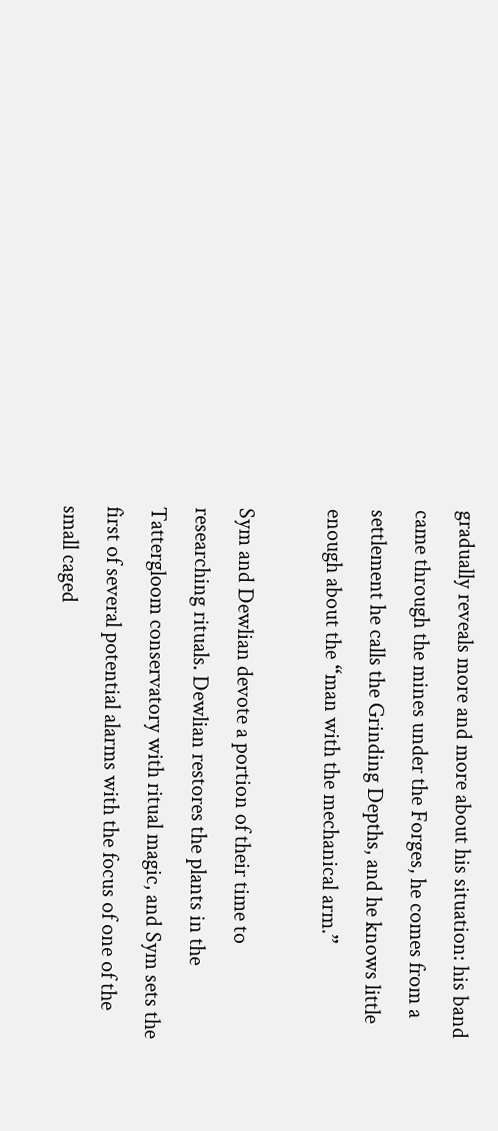gradually reveals more and more about his situation: his band came through the mines under the Forges, he comes from a settlement he calls the Grinding Depths, and he knows little enough about the “man with the mechanical arm.”

Sym and Dewlian devote a portion of their time to researching rituals. Dewlian restores the plants in the Tattergloom conservatory with ritual magic, and Sym sets the first of several potential alarms with the focus of one of the small caged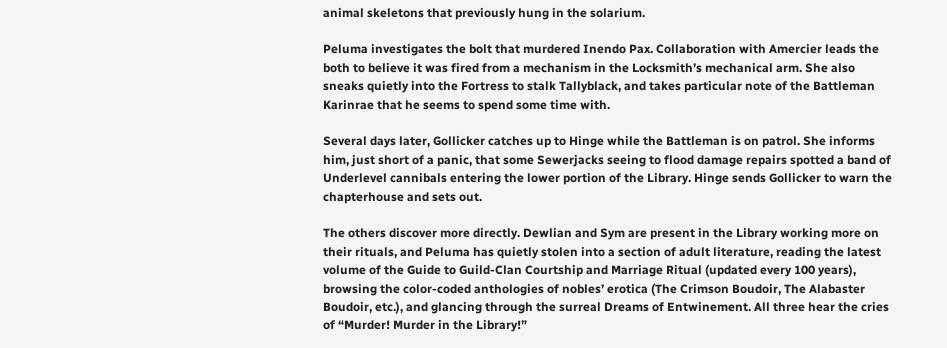animal skeletons that previously hung in the solarium.

Peluma investigates the bolt that murdered Inendo Pax. Collaboration with Amercier leads the both to believe it was fired from a mechanism in the Locksmith’s mechanical arm. She also sneaks quietly into the Fortress to stalk Tallyblack, and takes particular note of the Battleman Karinrae that he seems to spend some time with.

Several days later, Gollicker catches up to Hinge while the Battleman is on patrol. She informs him, just short of a panic, that some Sewerjacks seeing to flood damage repairs spotted a band of Underlevel cannibals entering the lower portion of the Library. Hinge sends Gollicker to warn the chapterhouse and sets out.

The others discover more directly. Dewlian and Sym are present in the Library working more on their rituals, and Peluma has quietly stolen into a section of adult literature, reading the latest volume of the Guide to Guild-Clan Courtship and Marriage Ritual (updated every 100 years), browsing the color-coded anthologies of nobles’ erotica (The Crimson Boudoir, The Alabaster Boudoir, etc.), and glancing through the surreal Dreams of Entwinement. All three hear the cries of “Murder! Murder in the Library!”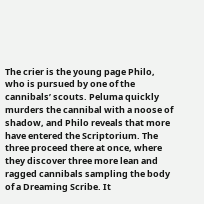The crier is the young page Philo, who is pursued by one of the cannibals’ scouts. Peluma quickly murders the cannibal with a noose of shadow, and Philo reveals that more have entered the Scriptorium. The three proceed there at once, where they discover three more lean and ragged cannibals sampling the body of a Dreaming Scribe. It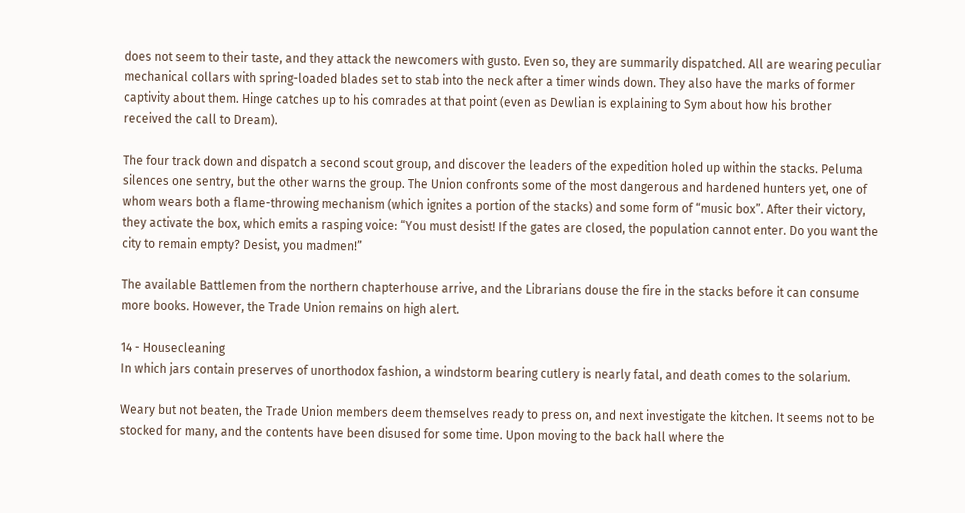does not seem to their taste, and they attack the newcomers with gusto. Even so, they are summarily dispatched. All are wearing peculiar mechanical collars with spring-loaded blades set to stab into the neck after a timer winds down. They also have the marks of former captivity about them. Hinge catches up to his comrades at that point (even as Dewlian is explaining to Sym about how his brother received the call to Dream).

The four track down and dispatch a second scout group, and discover the leaders of the expedition holed up within the stacks. Peluma silences one sentry, but the other warns the group. The Union confronts some of the most dangerous and hardened hunters yet, one of whom wears both a flame-throwing mechanism (which ignites a portion of the stacks) and some form of “music box”. After their victory, they activate the box, which emits a rasping voice: “You must desist! If the gates are closed, the population cannot enter. Do you want the city to remain empty? Desist, you madmen!”

The available Battlemen from the northern chapterhouse arrive, and the Librarians douse the fire in the stacks before it can consume more books. However, the Trade Union remains on high alert.

14 - Housecleaning
In which jars contain preserves of unorthodox fashion, a windstorm bearing cutlery is nearly fatal, and death comes to the solarium.

Weary but not beaten, the Trade Union members deem themselves ready to press on, and next investigate the kitchen. It seems not to be stocked for many, and the contents have been disused for some time. Upon moving to the back hall where the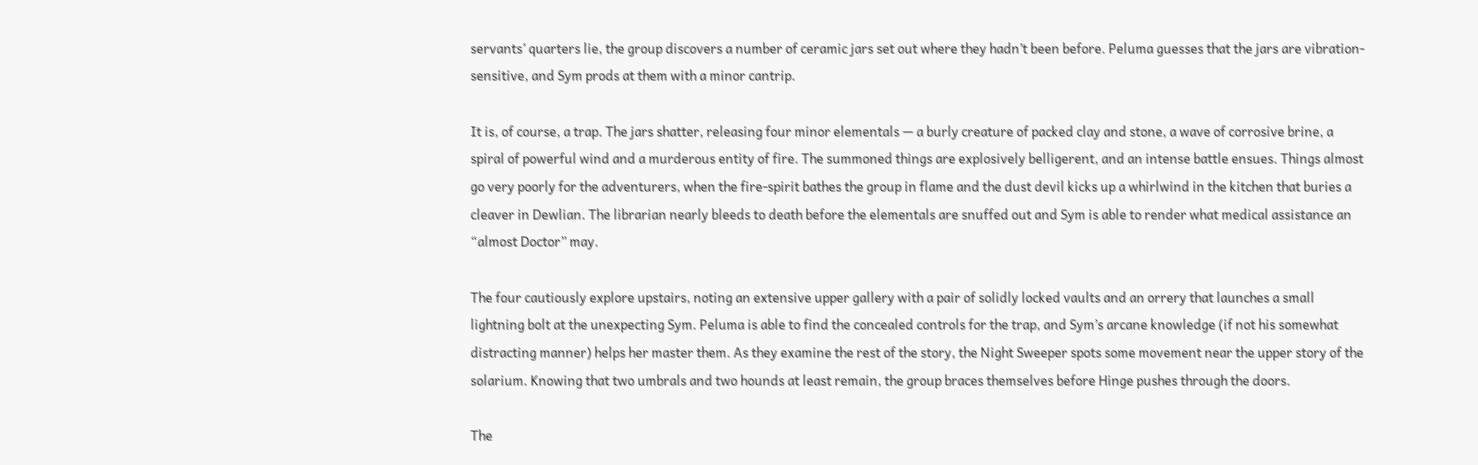servants’ quarters lie, the group discovers a number of ceramic jars set out where they hadn’t been before. Peluma guesses that the jars are vibration-sensitive, and Sym prods at them with a minor cantrip.

It is, of course, a trap. The jars shatter, releasing four minor elementals — a burly creature of packed clay and stone, a wave of corrosive brine, a spiral of powerful wind and a murderous entity of fire. The summoned things are explosively belligerent, and an intense battle ensues. Things almost go very poorly for the adventurers, when the fire-spirit bathes the group in flame and the dust devil kicks up a whirlwind in the kitchen that buries a cleaver in Dewlian. The librarian nearly bleeds to death before the elementals are snuffed out and Sym is able to render what medical assistance an “almost Doctor” may.

The four cautiously explore upstairs, noting an extensive upper gallery with a pair of solidly locked vaults and an orrery that launches a small lightning bolt at the unexpecting Sym. Peluma is able to find the concealed controls for the trap, and Sym’s arcane knowledge (if not his somewhat distracting manner) helps her master them. As they examine the rest of the story, the Night Sweeper spots some movement near the upper story of the solarium. Knowing that two umbrals and two hounds at least remain, the group braces themselves before Hinge pushes through the doors.

The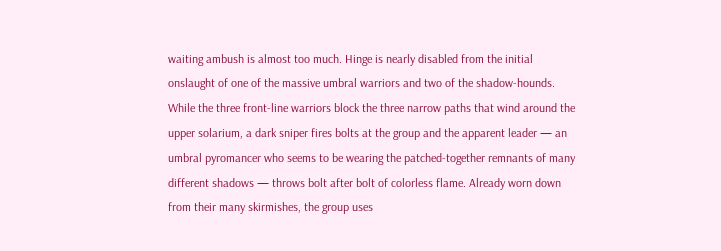waiting ambush is almost too much. Hinge is nearly disabled from the initial onslaught of one of the massive umbral warriors and two of the shadow-hounds. While the three front-line warriors block the three narrow paths that wind around the upper solarium, a dark sniper fires bolts at the group and the apparent leader — an umbral pyromancer who seems to be wearing the patched-together remnants of many different shadows — throws bolt after bolt of colorless flame. Already worn down from their many skirmishes, the group uses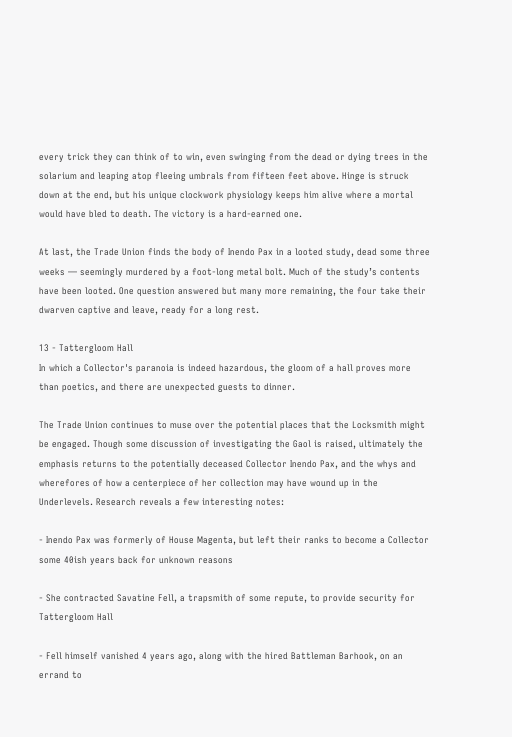every trick they can think of to win, even swinging from the dead or dying trees in the solarium and leaping atop fleeing umbrals from fifteen feet above. Hinge is struck down at the end, but his unique clockwork physiology keeps him alive where a mortal would have bled to death. The victory is a hard-earned one.

At last, the Trade Union finds the body of Inendo Pax in a looted study, dead some three weeks — seemingly murdered by a foot-long metal bolt. Much of the study’s contents have been looted. One question answered but many more remaining, the four take their dwarven captive and leave, ready for a long rest.

13 - Tattergloom Hall
In which a Collector's paranoia is indeed hazardous, the gloom of a hall proves more than poetics, and there are unexpected guests to dinner.

The Trade Union continues to muse over the potential places that the Locksmith might be engaged. Though some discussion of investigating the Gaol is raised, ultimately the emphasis returns to the potentially deceased Collector Inendo Pax, and the whys and wherefores of how a centerpiece of her collection may have wound up in the Underlevels. Research reveals a few interesting notes:

- Inendo Pax was formerly of House Magenta, but left their ranks to become a Collector some 40ish years back for unknown reasons

- She contracted Savatine Fell, a trapsmith of some repute, to provide security for Tattergloom Hall

- Fell himself vanished 4 years ago, along with the hired Battleman Barhook, on an errand to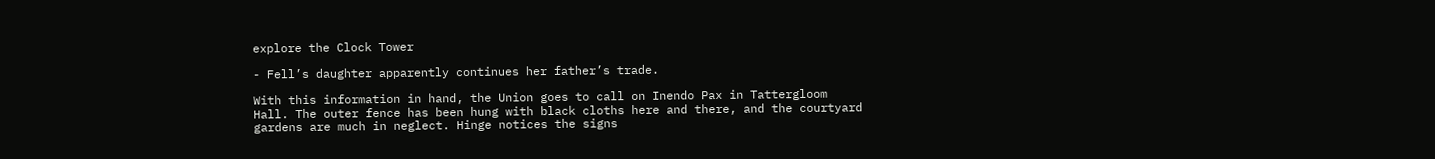explore the Clock Tower

- Fell’s daughter apparently continues her father’s trade.

With this information in hand, the Union goes to call on Inendo Pax in Tattergloom Hall. The outer fence has been hung with black cloths here and there, and the courtyard gardens are much in neglect. Hinge notices the signs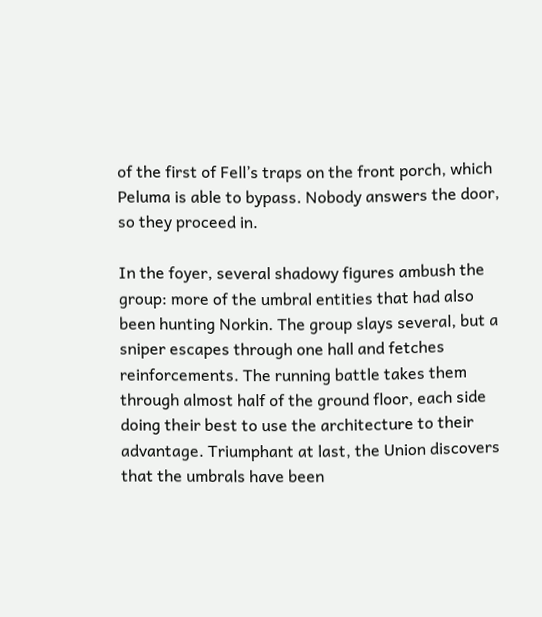of the first of Fell’s traps on the front porch, which Peluma is able to bypass. Nobody answers the door, so they proceed in.

In the foyer, several shadowy figures ambush the group: more of the umbral entities that had also been hunting Norkin. The group slays several, but a sniper escapes through one hall and fetches reinforcements. The running battle takes them through almost half of the ground floor, each side doing their best to use the architecture to their advantage. Triumphant at last, the Union discovers that the umbrals have been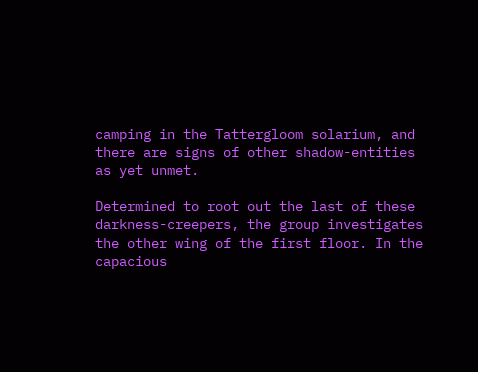camping in the Tattergloom solarium, and there are signs of other shadow-entities as yet unmet.

Determined to root out the last of these darkness-creepers, the group investigates the other wing of the first floor. In the capacious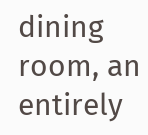dining room, an entirely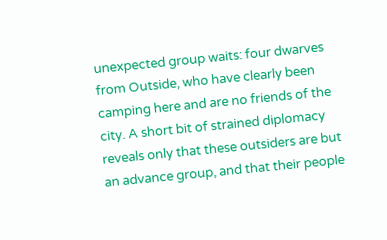unexpected group waits: four dwarves from Outside, who have clearly been camping here and are no friends of the city. A short bit of strained diplomacy reveals only that these outsiders are but an advance group, and that their people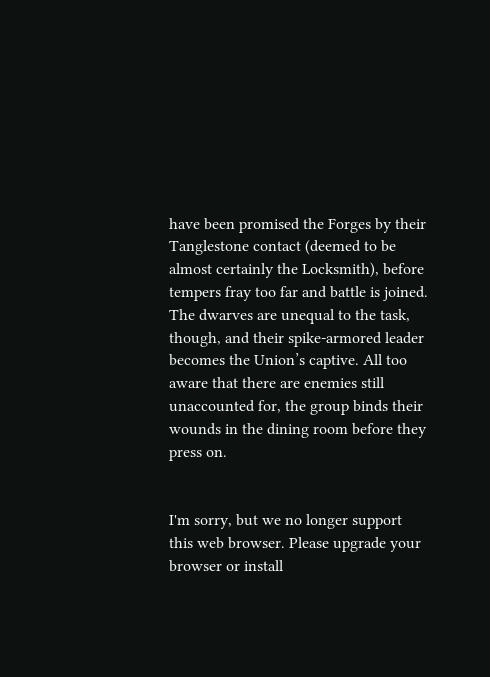have been promised the Forges by their Tanglestone contact (deemed to be almost certainly the Locksmith), before tempers fray too far and battle is joined. The dwarves are unequal to the task, though, and their spike-armored leader becomes the Union’s captive. All too aware that there are enemies still unaccounted for, the group binds their wounds in the dining room before they press on.


I'm sorry, but we no longer support this web browser. Please upgrade your browser or install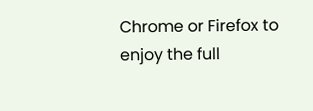Chrome or Firefox to enjoy the full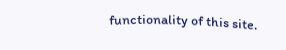functionality of this site.